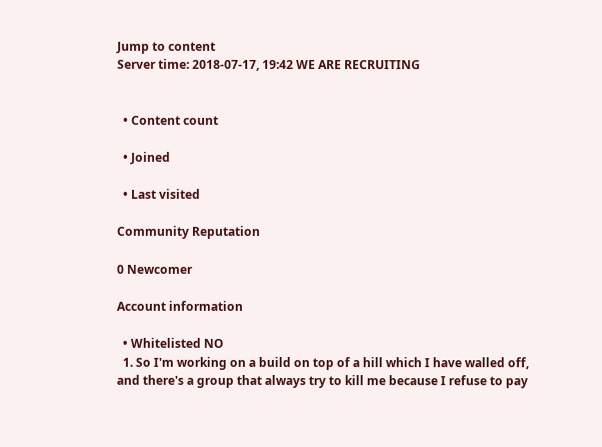Jump to content
Server time: 2018-07-17, 19:42 WE ARE RECRUITING


  • Content count

  • Joined

  • Last visited

Community Reputation

0 Newcomer

Account information

  • Whitelisted NO
  1. So I'm working on a build on top of a hill which I have walled off, and there's a group that always try to kill me because I refuse to pay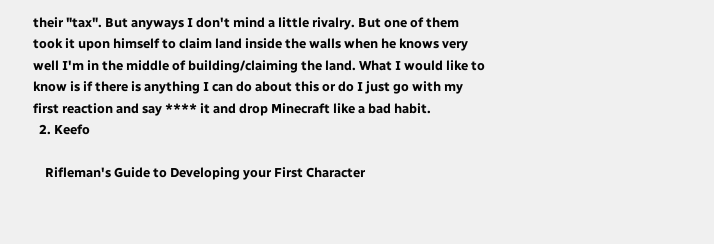their "tax". But anyways I don't mind a little rivalry. But one of them took it upon himself to claim land inside the walls when he knows very well I'm in the middle of building/claiming the land. What I would like to know is if there is anything I can do about this or do I just go with my first reaction and say **** it and drop Minecraft like a bad habit.
  2. Keefo

    Rifleman's Guide to Developing your First Character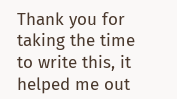Thank you for taking the time to write this, it helped me out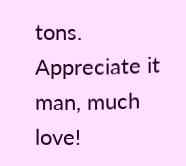tons. Appreciate it man, much love!